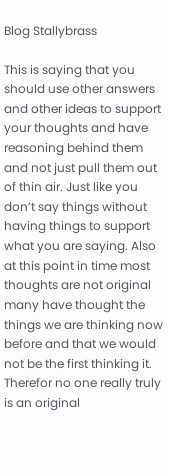Blog Stallybrass

This is saying that you should use other answers and other ideas to support your thoughts and have reasoning behind them and not just pull them out of thin air. Just like you don’t say things without having things to support what you are saying. Also at this point in time most thoughts are not original many have thought the things we are thinking now before and that we would not be the first thinking it. Therefor no one really truly is an original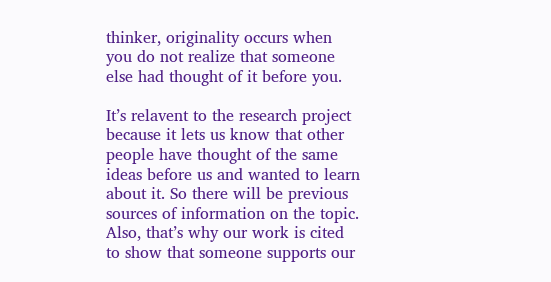thinker, originality occurs when you do not realize that someone else had thought of it before you.

It’s relavent to the research project because it lets us know that other people have thought of the same ideas before us and wanted to learn about it. So there will be previous sources of information on the topic. Also, that’s why our work is cited to show that someone supports our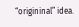“origininal” idea.